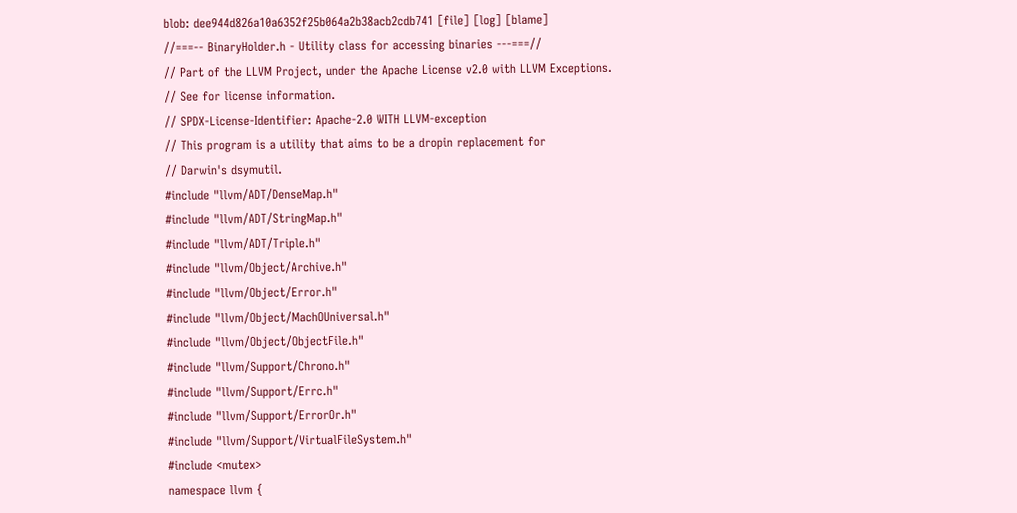blob: dee944d826a10a6352f25b064a2b38acb2cdb741 [file] [log] [blame]
//===-- BinaryHolder.h - Utility class for accessing binaries ---===//
// Part of the LLVM Project, under the Apache License v2.0 with LLVM Exceptions.
// See for license information.
// SPDX-License-Identifier: Apache-2.0 WITH LLVM-exception
// This program is a utility that aims to be a dropin replacement for
// Darwin's dsymutil.
#include "llvm/ADT/DenseMap.h"
#include "llvm/ADT/StringMap.h"
#include "llvm/ADT/Triple.h"
#include "llvm/Object/Archive.h"
#include "llvm/Object/Error.h"
#include "llvm/Object/MachOUniversal.h"
#include "llvm/Object/ObjectFile.h"
#include "llvm/Support/Chrono.h"
#include "llvm/Support/Errc.h"
#include "llvm/Support/ErrorOr.h"
#include "llvm/Support/VirtualFileSystem.h"
#include <mutex>
namespace llvm {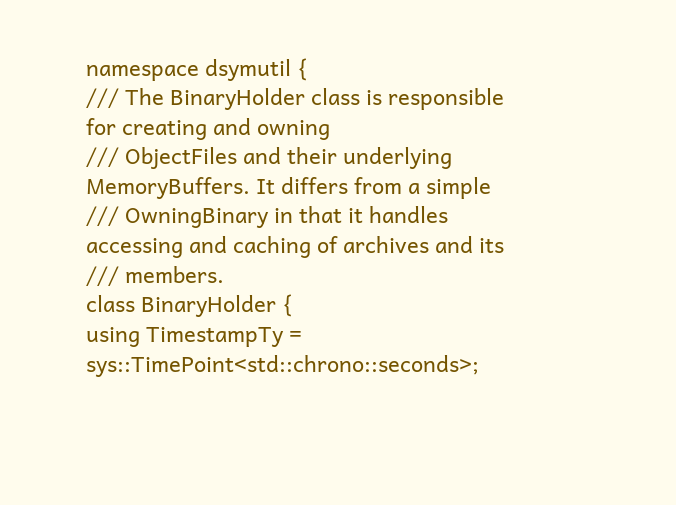namespace dsymutil {
/// The BinaryHolder class is responsible for creating and owning
/// ObjectFiles and their underlying MemoryBuffers. It differs from a simple
/// OwningBinary in that it handles accessing and caching of archives and its
/// members.
class BinaryHolder {
using TimestampTy = sys::TimePoint<std::chrono::seconds>;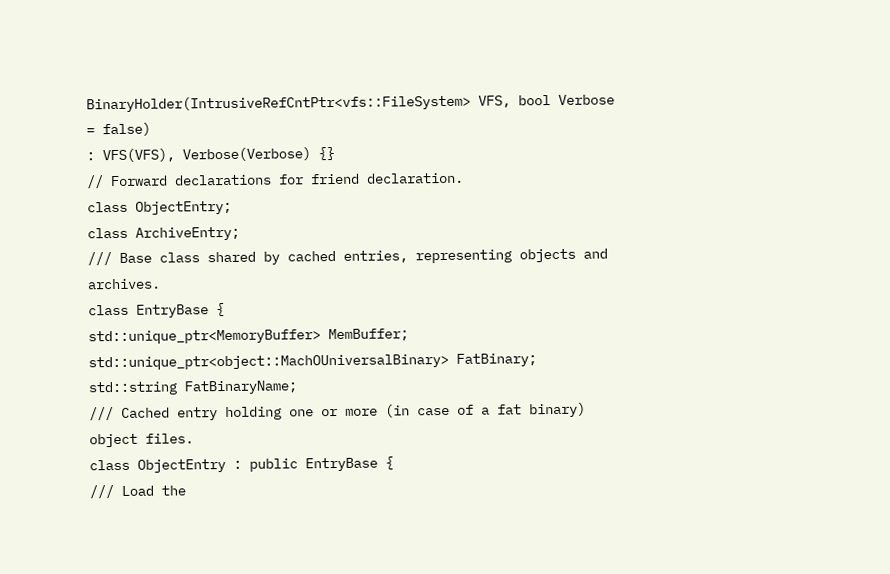BinaryHolder(IntrusiveRefCntPtr<vfs::FileSystem> VFS, bool Verbose = false)
: VFS(VFS), Verbose(Verbose) {}
// Forward declarations for friend declaration.
class ObjectEntry;
class ArchiveEntry;
/// Base class shared by cached entries, representing objects and archives.
class EntryBase {
std::unique_ptr<MemoryBuffer> MemBuffer;
std::unique_ptr<object::MachOUniversalBinary> FatBinary;
std::string FatBinaryName;
/// Cached entry holding one or more (in case of a fat binary) object files.
class ObjectEntry : public EntryBase {
/// Load the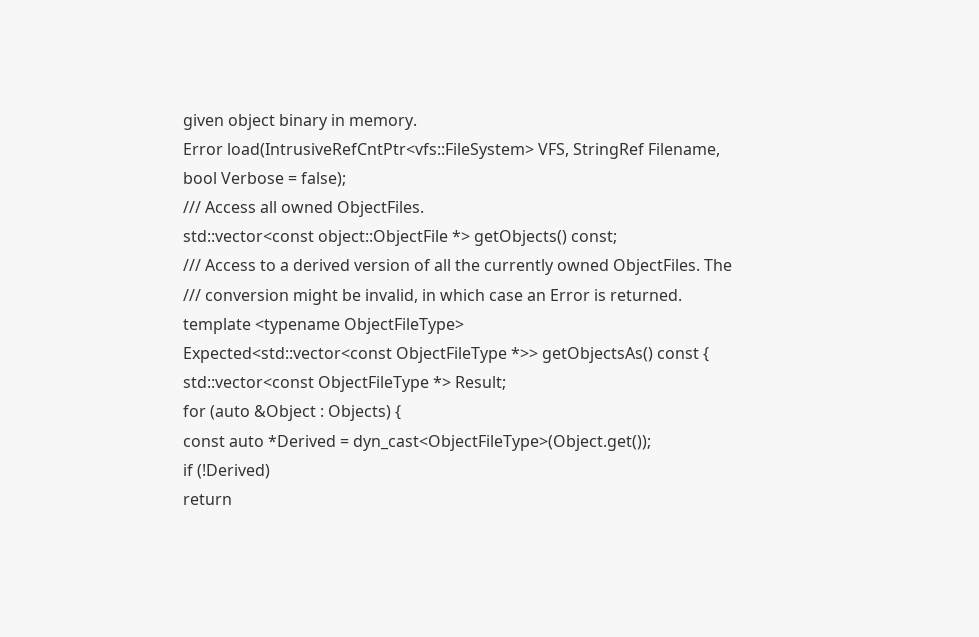given object binary in memory.
Error load(IntrusiveRefCntPtr<vfs::FileSystem> VFS, StringRef Filename,
bool Verbose = false);
/// Access all owned ObjectFiles.
std::vector<const object::ObjectFile *> getObjects() const;
/// Access to a derived version of all the currently owned ObjectFiles. The
/// conversion might be invalid, in which case an Error is returned.
template <typename ObjectFileType>
Expected<std::vector<const ObjectFileType *>> getObjectsAs() const {
std::vector<const ObjectFileType *> Result;
for (auto &Object : Objects) {
const auto *Derived = dyn_cast<ObjectFileType>(Object.get());
if (!Derived)
return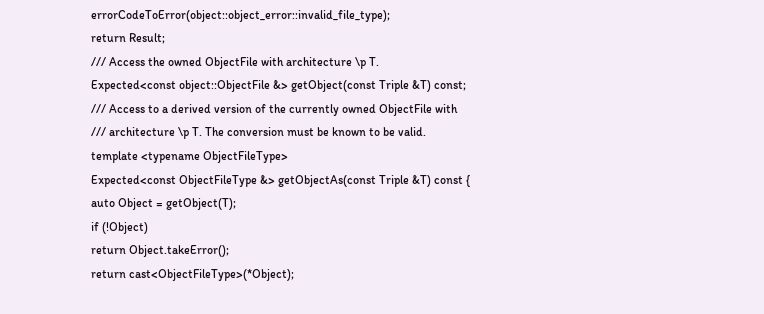errorCodeToError(object::object_error::invalid_file_type);
return Result;
/// Access the owned ObjectFile with architecture \p T.
Expected<const object::ObjectFile &> getObject(const Triple &T) const;
/// Access to a derived version of the currently owned ObjectFile with
/// architecture \p T. The conversion must be known to be valid.
template <typename ObjectFileType>
Expected<const ObjectFileType &> getObjectAs(const Triple &T) const {
auto Object = getObject(T);
if (!Object)
return Object.takeError();
return cast<ObjectFileType>(*Object);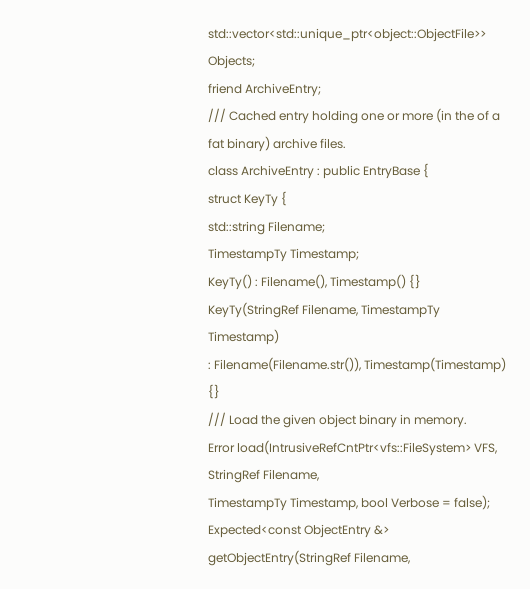std::vector<std::unique_ptr<object::ObjectFile>> Objects;
friend ArchiveEntry;
/// Cached entry holding one or more (in the of a fat binary) archive files.
class ArchiveEntry : public EntryBase {
struct KeyTy {
std::string Filename;
TimestampTy Timestamp;
KeyTy() : Filename(), Timestamp() {}
KeyTy(StringRef Filename, TimestampTy Timestamp)
: Filename(Filename.str()), Timestamp(Timestamp) {}
/// Load the given object binary in memory.
Error load(IntrusiveRefCntPtr<vfs::FileSystem> VFS, StringRef Filename,
TimestampTy Timestamp, bool Verbose = false);
Expected<const ObjectEntry &> getObjectEntry(StringRef Filename,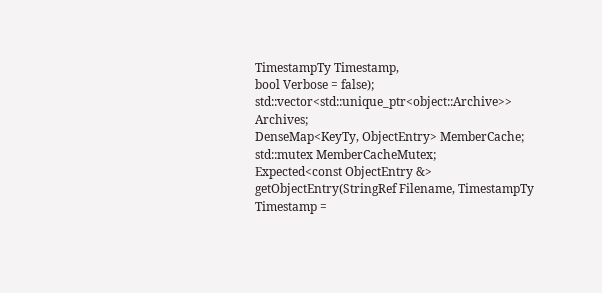TimestampTy Timestamp,
bool Verbose = false);
std::vector<std::unique_ptr<object::Archive>> Archives;
DenseMap<KeyTy, ObjectEntry> MemberCache;
std::mutex MemberCacheMutex;
Expected<const ObjectEntry &>
getObjectEntry(StringRef Filename, TimestampTy Timestamp =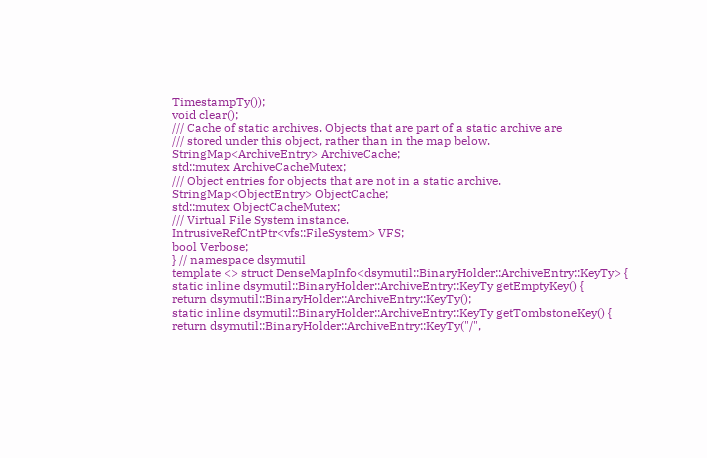TimestampTy());
void clear();
/// Cache of static archives. Objects that are part of a static archive are
/// stored under this object, rather than in the map below.
StringMap<ArchiveEntry> ArchiveCache;
std::mutex ArchiveCacheMutex;
/// Object entries for objects that are not in a static archive.
StringMap<ObjectEntry> ObjectCache;
std::mutex ObjectCacheMutex;
/// Virtual File System instance.
IntrusiveRefCntPtr<vfs::FileSystem> VFS;
bool Verbose;
} // namespace dsymutil
template <> struct DenseMapInfo<dsymutil::BinaryHolder::ArchiveEntry::KeyTy> {
static inline dsymutil::BinaryHolder::ArchiveEntry::KeyTy getEmptyKey() {
return dsymutil::BinaryHolder::ArchiveEntry::KeyTy();
static inline dsymutil::BinaryHolder::ArchiveEntry::KeyTy getTombstoneKey() {
return dsymutil::BinaryHolder::ArchiveEntry::KeyTy("/",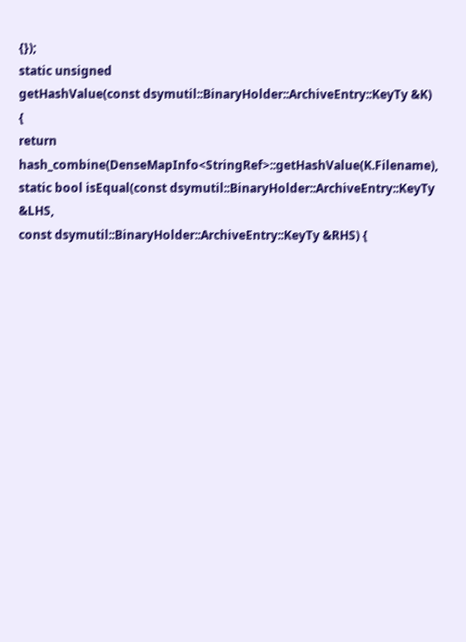{});
static unsigned
getHashValue(const dsymutil::BinaryHolder::ArchiveEntry::KeyTy &K) {
return hash_combine(DenseMapInfo<StringRef>::getHashValue(K.Filename),
static bool isEqual(const dsymutil::BinaryHolder::ArchiveEntry::KeyTy &LHS,
const dsymutil::BinaryHolder::ArchiveEntry::KeyTy &RHS) {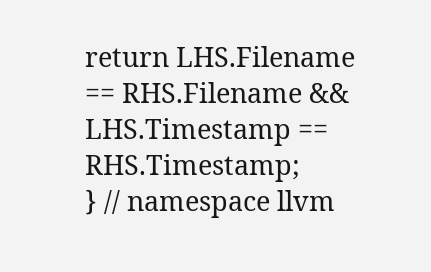return LHS.Filename == RHS.Filename && LHS.Timestamp == RHS.Timestamp;
} // namespace llvm